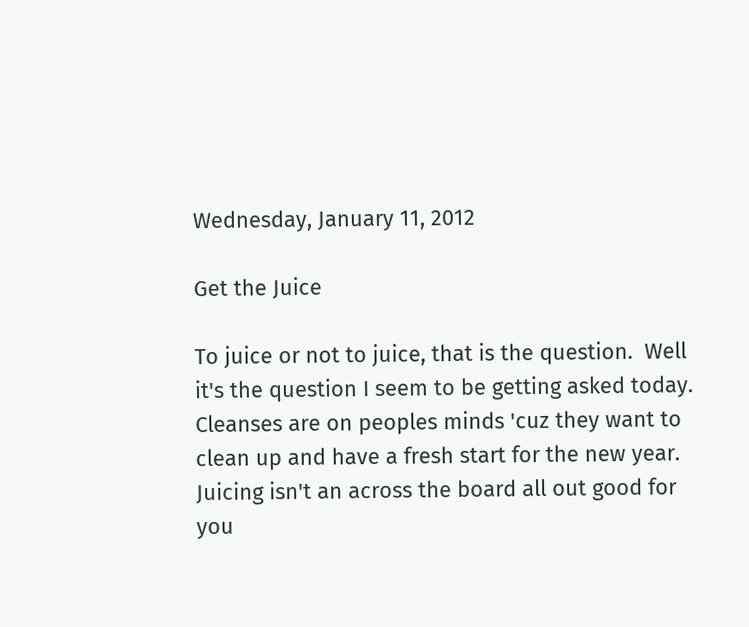Wednesday, January 11, 2012

Get the Juice

To juice or not to juice, that is the question.  Well it's the question I seem to be getting asked today.  Cleanses are on peoples minds 'cuz they want to clean up and have a fresh start for the new year.   Juicing isn't an across the board all out good for you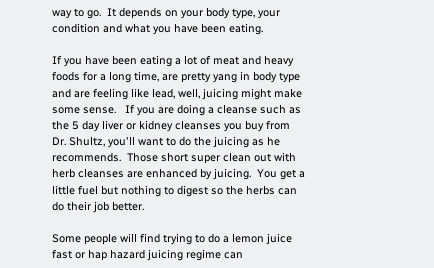way to go.  It depends on your body type, your condition and what you have been eating.

If you have been eating a lot of meat and heavy foods for a long time, are pretty yang in body type and are feeling like lead, well, juicing might make some sense.   If you are doing a cleanse such as the 5 day liver or kidney cleanses you buy from Dr. Shultz, you'll want to do the juicing as he recommends.  Those short super clean out with herb cleanses are enhanced by juicing.  You get a little fuel but nothing to digest so the herbs can do their job better.

Some people will find trying to do a lemon juice fast or hap hazard juicing regime can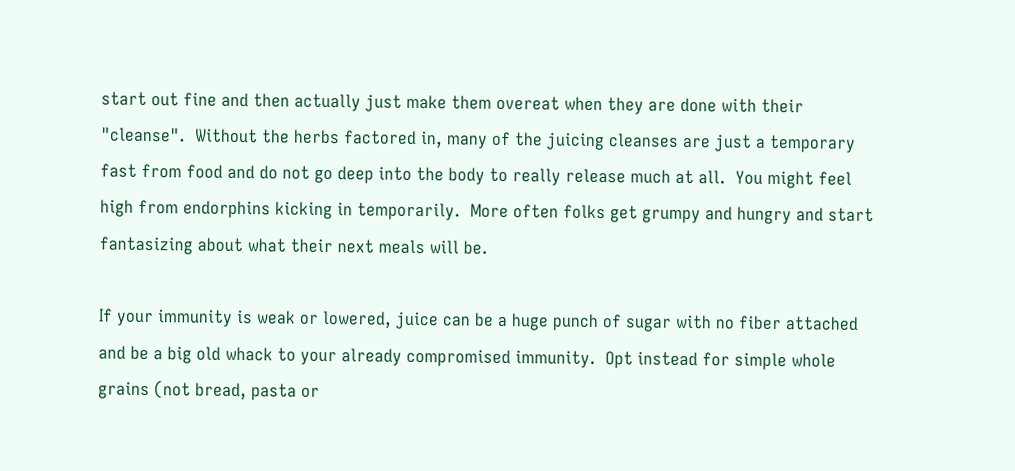start out fine and then actually just make them overeat when they are done with their "cleanse".  Without the herbs factored in, many of the juicing cleanses are just a temporary fast from food and do not go deep into the body to really release much at all.  You might feel high from endorphins kicking in temporarily.  More often folks get grumpy and hungry and start fantasizing about what their next meals will be.

If your immunity is weak or lowered, juice can be a huge punch of sugar with no fiber attached and be a big old whack to your already compromised immunity.  Opt instead for simple whole grains (not bread, pasta or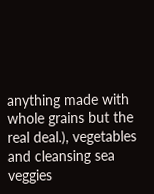anything made with whole grains but the real deal.), vegetables and cleansing sea veggies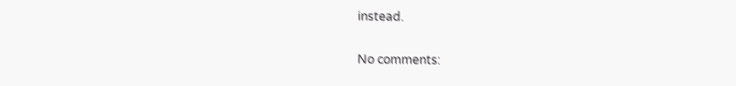instead.

No comments: